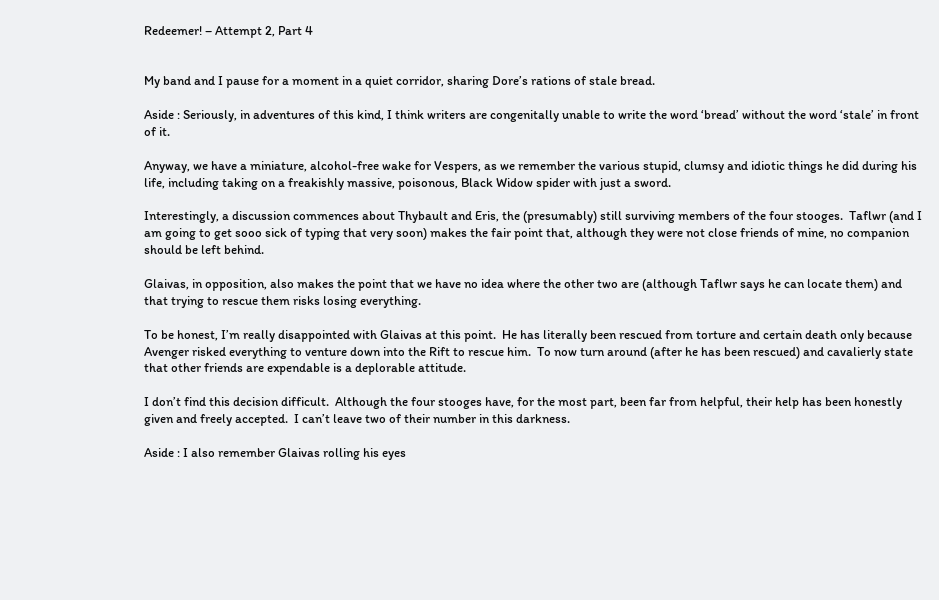Redeemer! – Attempt 2, Part 4


My band and I pause for a moment in a quiet corridor, sharing Dore’s rations of stale bread.

Aside : Seriously, in adventures of this kind, I think writers are congenitally unable to write the word ‘bread’ without the word ‘stale’ in front of it.

Anyway, we have a miniature, alcohol-free wake for Vespers, as we remember the various stupid, clumsy and idiotic things he did during his life, including taking on a freakishly massive, poisonous, Black Widow spider with just a sword.

Interestingly, a discussion commences about Thybault and Eris, the (presumably) still surviving members of the four stooges.  Taflwr (and I am going to get sooo sick of typing that very soon) makes the fair point that, although they were not close friends of mine, no companion should be left behind.

Glaivas, in opposition, also makes the point that we have no idea where the other two are (although Taflwr says he can locate them) and that trying to rescue them risks losing everything.

To be honest, I’m really disappointed with Glaivas at this point.  He has literally been rescued from torture and certain death only because Avenger risked everything to venture down into the Rift to rescue him.  To now turn around (after he has been rescued) and cavalierly state that other friends are expendable is a deplorable attitude.

I don’t find this decision difficult.  Although the four stooges have, for the most part, been far from helpful, their help has been honestly given and freely accepted.  I can’t leave two of their number in this darkness.

Aside : I also remember Glaivas rolling his eyes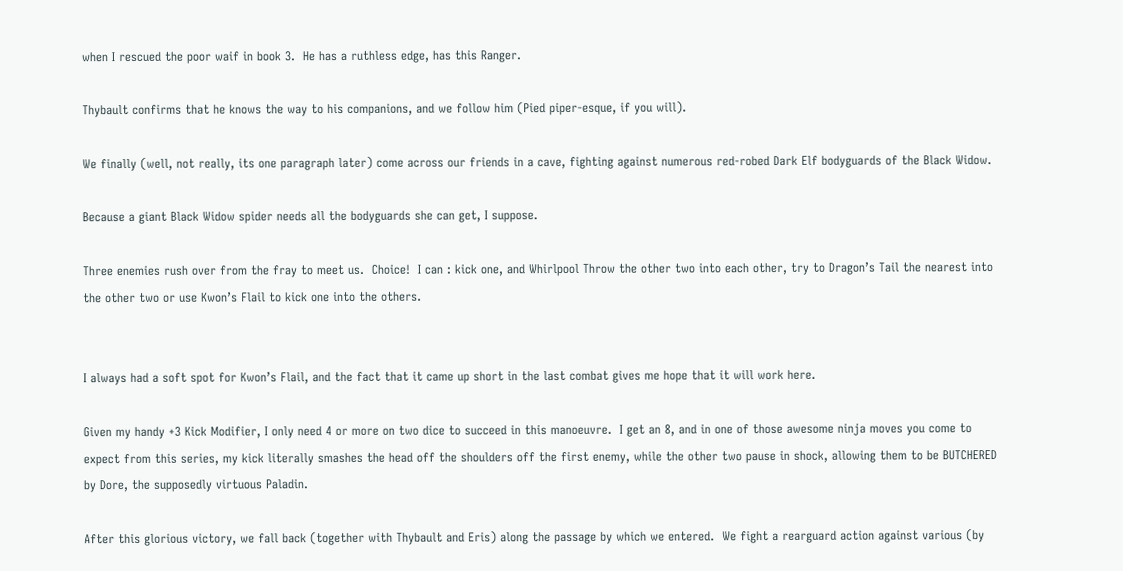when I rescued the poor waif in book 3.  He has a ruthless edge, has this Ranger.

Thybault confirms that he knows the way to his companions, and we follow him (Pied piper-esque, if you will).

We finally (well, not really, its one paragraph later) come across our friends in a cave, fighting against numerous red-robed Dark Elf bodyguards of the Black Widow.

Because a giant Black Widow spider needs all the bodyguards she can get, I suppose.

Three enemies rush over from the fray to meet us.  Choice!  I can : kick one, and Whirlpool Throw the other two into each other, try to Dragon’s Tail the nearest into the other two or use Kwon’s Flail to kick one into the others.


I always had a soft spot for Kwon’s Flail, and the fact that it came up short in the last combat gives me hope that it will work here.

Given my handy +3 Kick Modifier, I only need 4 or more on two dice to succeed in this manoeuvre.  I get an 8, and in one of those awesome ninja moves you come to expect from this series, my kick literally smashes the head off the shoulders off the first enemy, while the other two pause in shock, allowing them to be BUTCHERED by Dore, the supposedly virtuous Paladin.

After this glorious victory, we fall back (together with Thybault and Eris) along the passage by which we entered.  We fight a rearguard action against various (by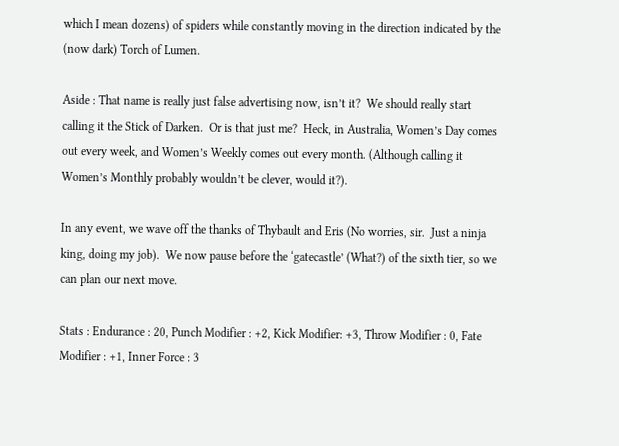which I mean dozens) of spiders while constantly moving in the direction indicated by the (now dark) Torch of Lumen.

Aside : That name is really just false advertising now, isn’t it?  We should really start calling it the Stick of Darken.  Or is that just me?  Heck, in Australia, Women’s Day comes out every week, and Women’s Weekly comes out every month. (Although calling it Women’s Monthly probably wouldn’t be clever, would it?).

In any event, we wave off the thanks of Thybault and Eris (No worries, sir.  Just a ninja king, doing my job).  We now pause before the ‘gatecastle’ (What?) of the sixth tier, so we can plan our next move.

Stats : Endurance : 20, Punch Modifier : +2, Kick Modifier: +3, Throw Modifier : 0, Fate Modifier : +1, Inner Force : 3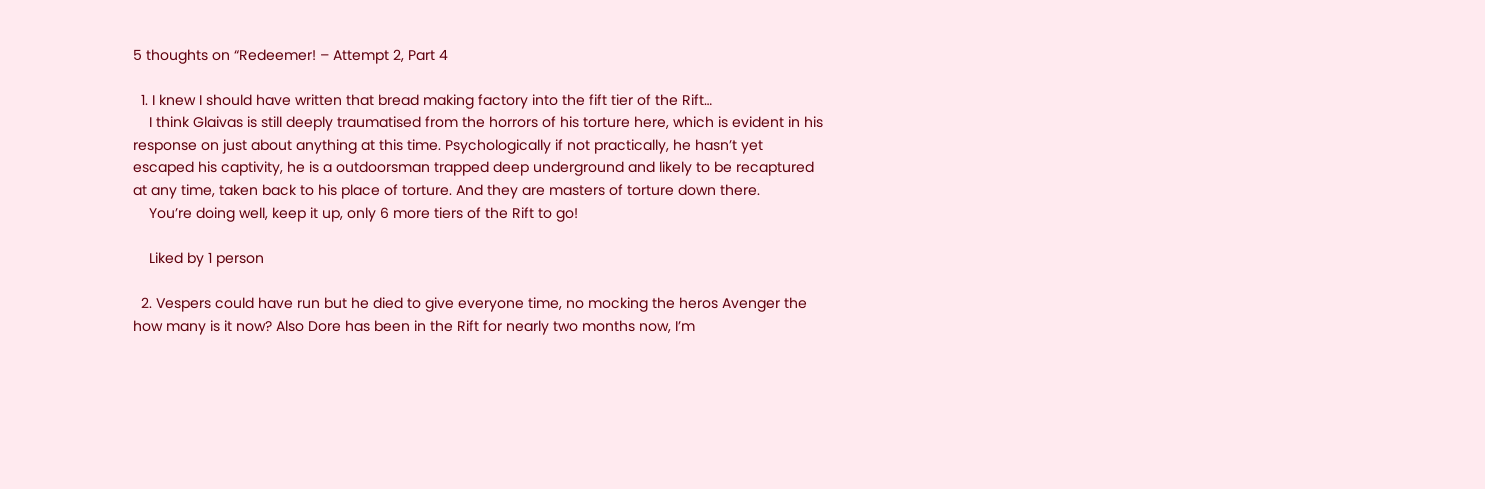5 thoughts on “Redeemer! – Attempt 2, Part 4

  1. I knew I should have written that bread making factory into the fift tier of the Rift…
    I think Glaivas is still deeply traumatised from the horrors of his torture here, which is evident in his response on just about anything at this time. Psychologically if not practically, he hasn’t yet escaped his captivity, he is a outdoorsman trapped deep underground and likely to be recaptured at any time, taken back to his place of torture. And they are masters of torture down there.
    You’re doing well, keep it up, only 6 more tiers of the Rift to go!

    Liked by 1 person

  2. Vespers could have run but he died to give everyone time, no mocking the heros Avenger the how many is it now? Also Dore has been in the Rift for nearly two months now, I’m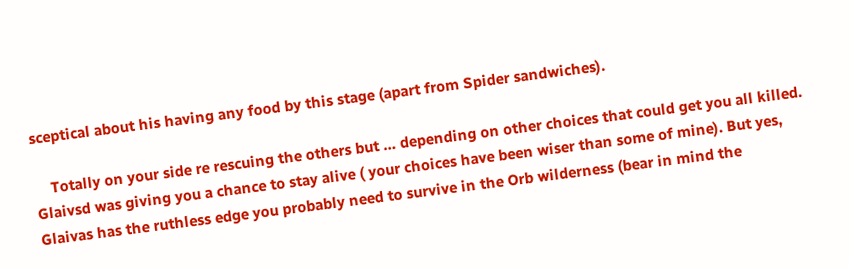sceptical about his having any food by this stage (apart from Spider sandwiches).

    Totally on your side re rescuing the others but … depending on other choices that could get you all killed. Glaivsd was giving you a chance to stay alive ( your choices have been wiser than some of mine). But yes, Glaivas has the ruthless edge you probably need to survive in the Orb wilderness (bear in mind the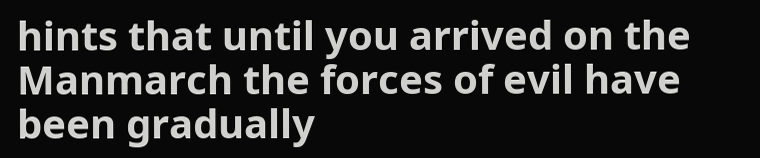hints that until you arrived on the Manmarch the forces of evil have been gradually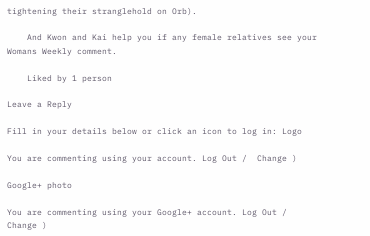tightening their stranglehold on Orb).

    And Kwon and Kai help you if any female relatives see your Womans Weekly comment.

    Liked by 1 person

Leave a Reply

Fill in your details below or click an icon to log in: Logo

You are commenting using your account. Log Out /  Change )

Google+ photo

You are commenting using your Google+ account. Log Out /  Change )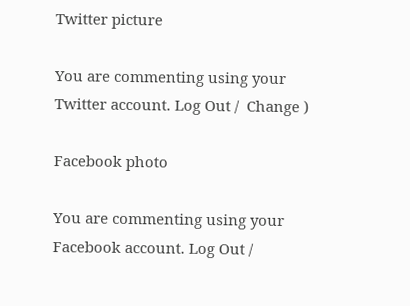Twitter picture

You are commenting using your Twitter account. Log Out /  Change )

Facebook photo

You are commenting using your Facebook account. Log Out /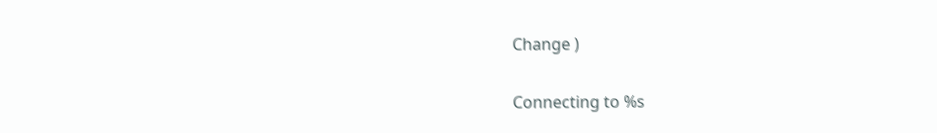Change )


Connecting to %s